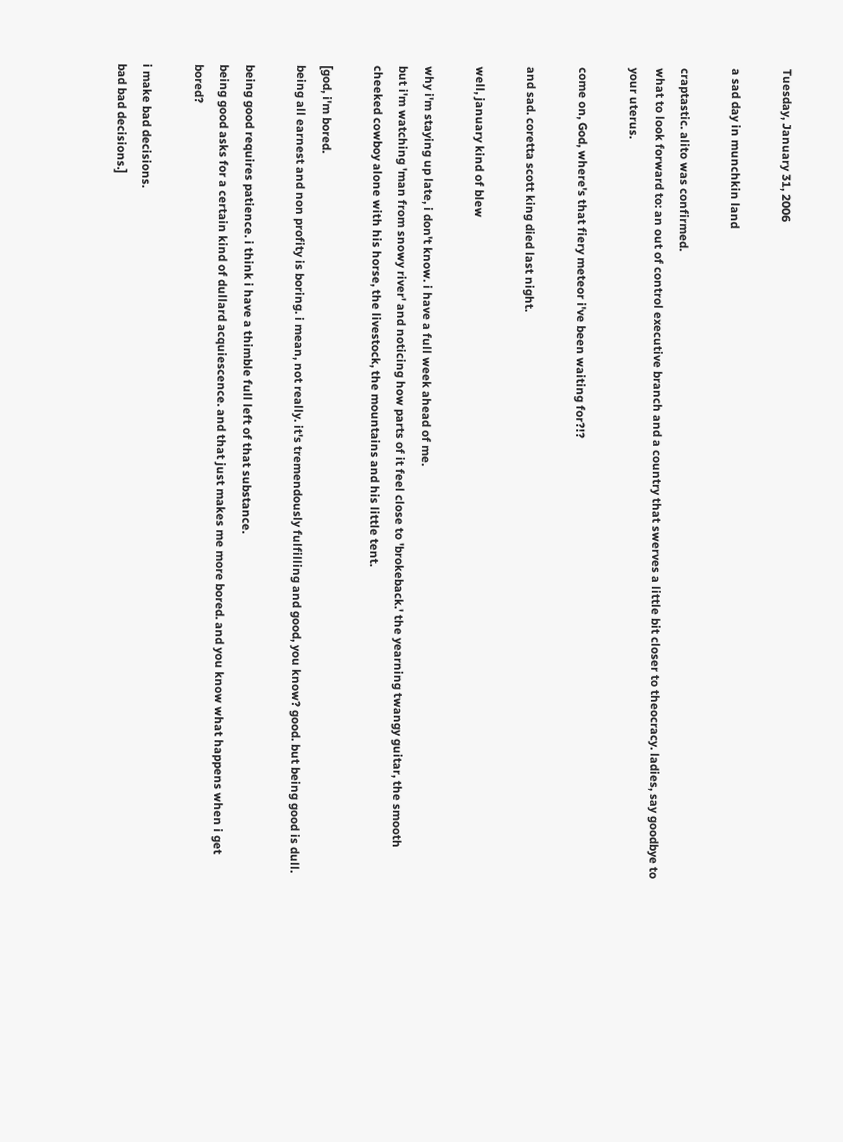Tuesday, January 31, 2006

a sad day in munchkin land

craptastic. alito was confirmed.
what to look forward to: an out of control executive branch and a country that swerves a little bit closer to theocracy. ladies, say goodbye to your uterus.

come on, God, where's that fiery meteor i've been waiting for?!?

and sad. coretta scott king died last night.

well, january kind of blew

why i'm staying up late, i don't know. i have a full week ahead of me.
but i'm watching 'man from snowy river' and noticing how parts of it feel close to 'brokeback.' the yearning twangy guitar, the smooth cheeked cowboy alone with his horse, the livestock, the mountains and his little tent.

[god, i'm bored.
being all earnest and non profity is boring. i mean, not really. it's tremendously fulfilling and good, you know? good. but being good is dull.

being good requires patience. i think i have a thimble full left of that substance.
being good asks for a certain kind of dullard acquiescence. and that just makes me more bored. and you know what happens when i get bored?

i make bad decisions.
bad bad decisions.]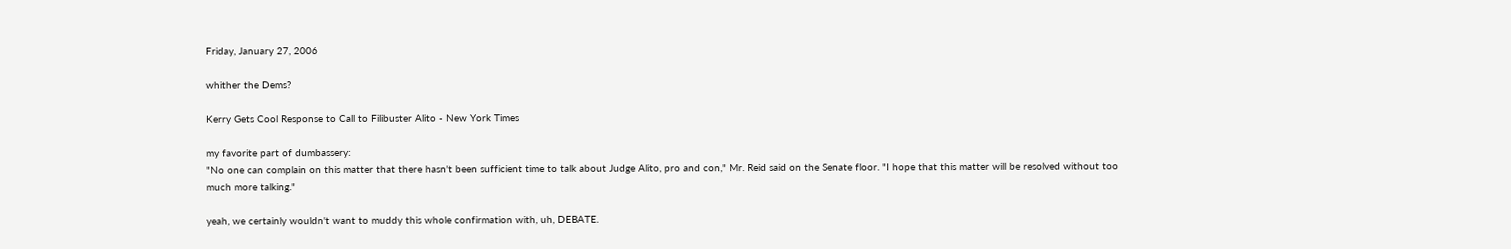Friday, January 27, 2006

whither the Dems?

Kerry Gets Cool Response to Call to Filibuster Alito - New York Times

my favorite part of dumbassery:
"No one can complain on this matter that there hasn't been sufficient time to talk about Judge Alito, pro and con," Mr. Reid said on the Senate floor. "I hope that this matter will be resolved without too much more talking."

yeah, we certainly wouldn't want to muddy this whole confirmation with, uh, DEBATE.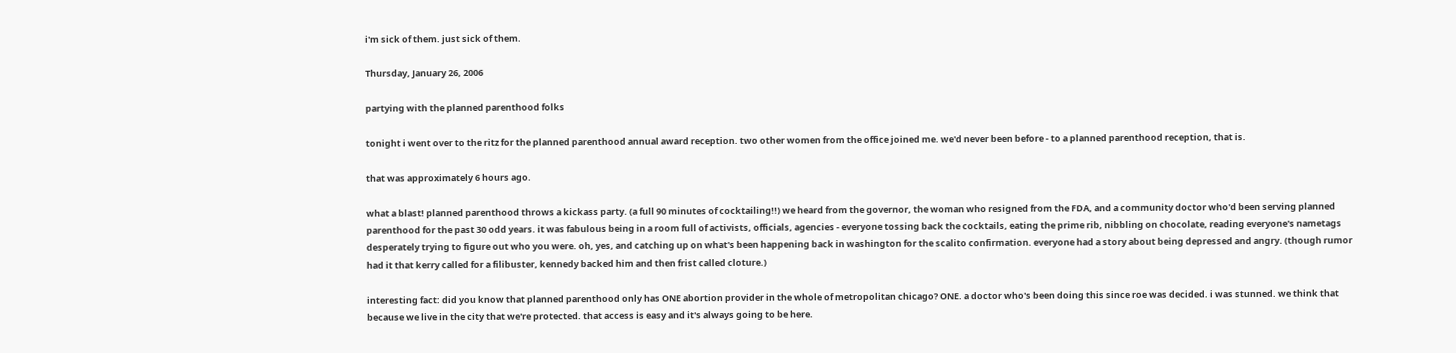i'm sick of them. just sick of them.

Thursday, January 26, 2006

partying with the planned parenthood folks

tonight i went over to the ritz for the planned parenthood annual award reception. two other women from the office joined me. we'd never been before - to a planned parenthood reception, that is.

that was approximately 6 hours ago.

what a blast! planned parenthood throws a kickass party. (a full 90 minutes of cocktailing!!) we heard from the governor, the woman who resigned from the FDA, and a community doctor who'd been serving planned parenthood for the past 30 odd years. it was fabulous being in a room full of activists, officials, agencies - everyone tossing back the cocktails, eating the prime rib, nibbling on chocolate, reading everyone's nametags desperately trying to figure out who you were. oh, yes, and catching up on what's been happening back in washington for the scalito confirmation. everyone had a story about being depressed and angry. (though rumor had it that kerry called for a filibuster, kennedy backed him and then frist called cloture.)

interesting fact: did you know that planned parenthood only has ONE abortion provider in the whole of metropolitan chicago? ONE. a doctor who's been doing this since roe was decided. i was stunned. we think that because we live in the city that we're protected. that access is easy and it's always going to be here.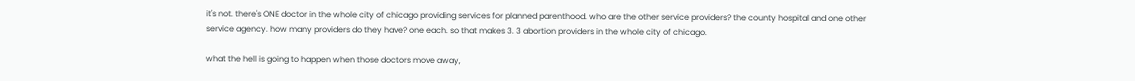it's not. there's ONE doctor in the whole city of chicago providing services for planned parenthood. who are the other service providers? the county hospital and one other service agency. how many providers do they have? one each. so that makes 3. 3 abortion providers in the whole city of chicago.

what the hell is going to happen when those doctors move away,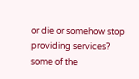or die or somehow stop providing services? some of the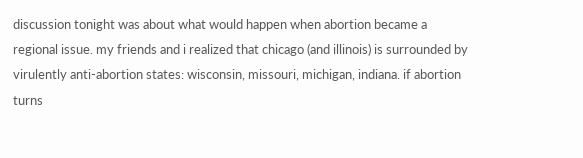discussion tonight was about what would happen when abortion became a regional issue. my friends and i realized that chicago (and illinois) is surrounded by virulently anti-abortion states: wisconsin, missouri, michigan, indiana. if abortion turns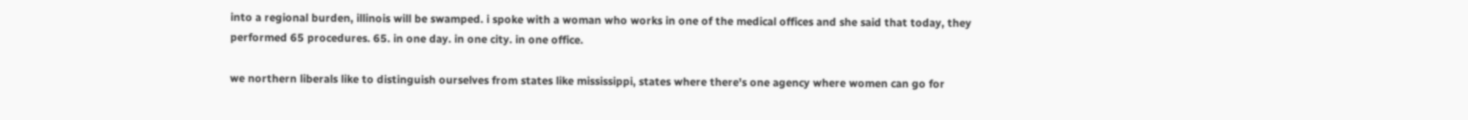into a regional burden, illinois will be swamped. i spoke with a woman who works in one of the medical offices and she said that today, they performed 65 procedures. 65. in one day. in one city. in one office.

we northern liberals like to distinguish ourselves from states like mississippi, states where there's one agency where women can go for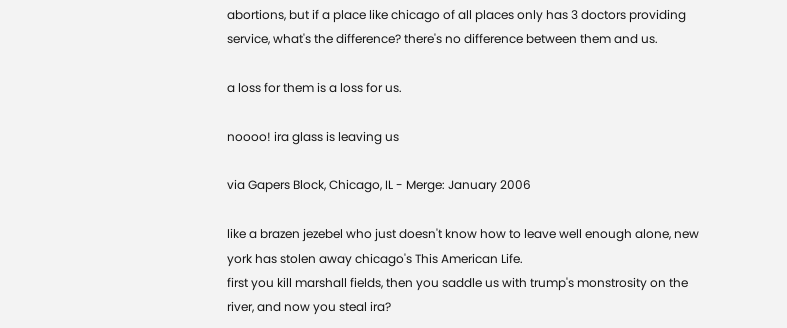abortions, but if a place like chicago of all places only has 3 doctors providing service, what's the difference? there's no difference between them and us.

a loss for them is a loss for us.

noooo! ira glass is leaving us

via Gapers Block, Chicago, IL - Merge: January 2006

like a brazen jezebel who just doesn't know how to leave well enough alone, new york has stolen away chicago's This American Life.
first you kill marshall fields, then you saddle us with trump's monstrosity on the river, and now you steal ira?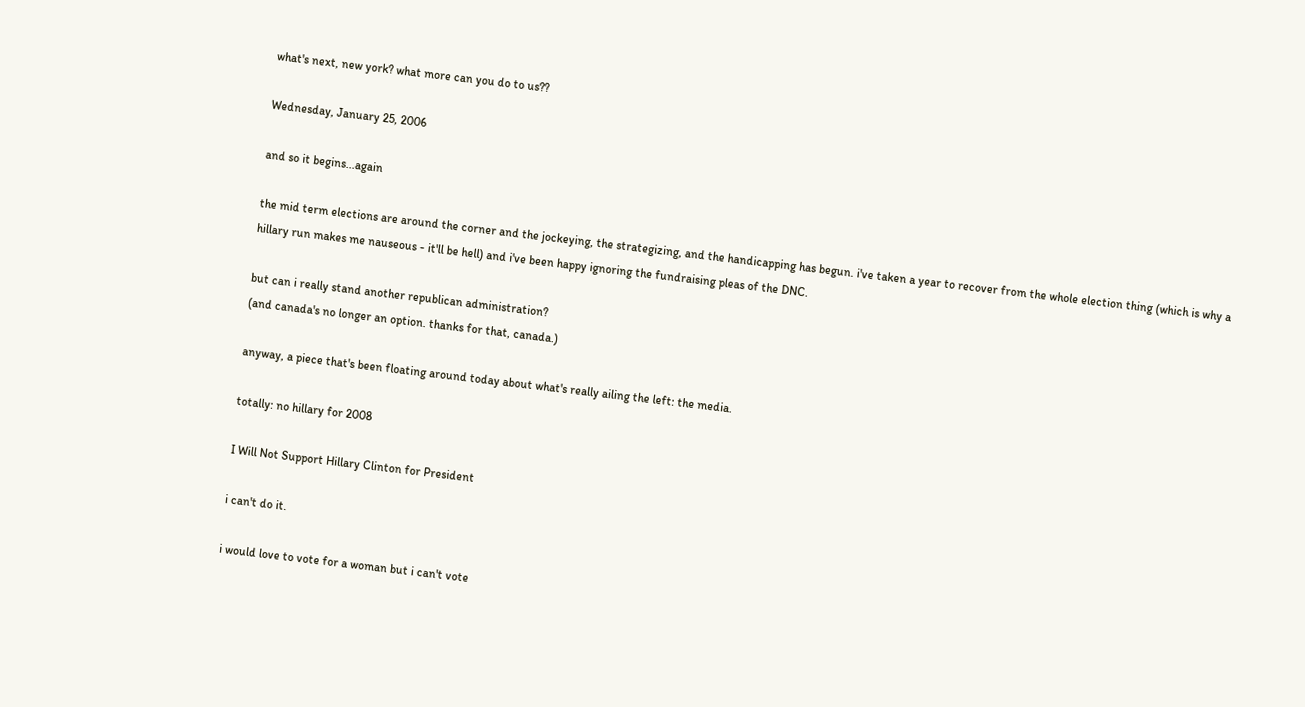what's next, new york? what more can you do to us??

Wednesday, January 25, 2006

and so it begins...again

the mid term elections are around the corner and the jockeying, the strategizing, and the handicapping has begun. i've taken a year to recover from the whole election thing (which is why a hillary run makes me nauseous - it'll be hell) and i've been happy ignoring the fundraising pleas of the DNC.

but can i really stand another republican administration?
(and canada's no longer an option. thanks for that, canada.)

anyway, a piece that's been floating around today about what's really ailing the left: the media.

totally: no hillary for 2008

I Will Not Support Hillary Clinton for President

i can't do it.

i would love to vote for a woman but i can't vote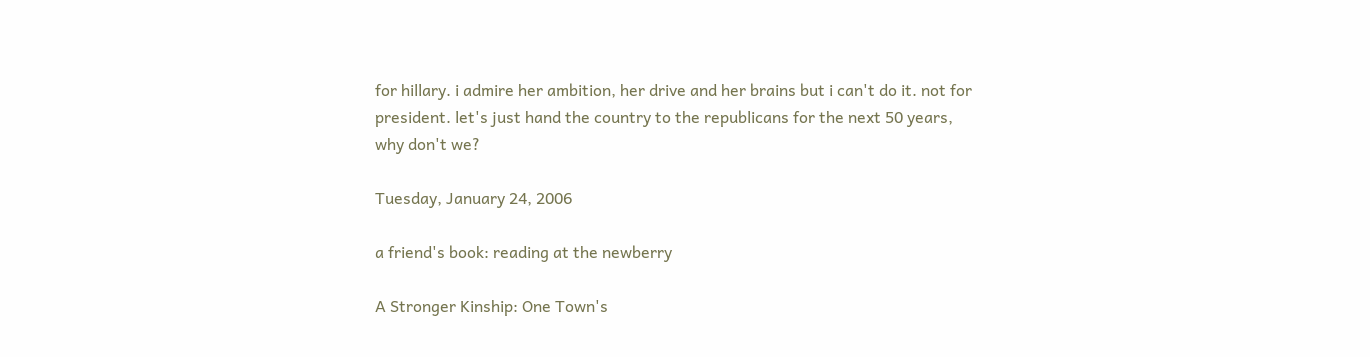for hillary. i admire her ambition, her drive and her brains but i can't do it. not for president. let's just hand the country to the republicans for the next 50 years, why don't we?

Tuesday, January 24, 2006

a friend's book: reading at the newberry

A Stronger Kinship: One Town's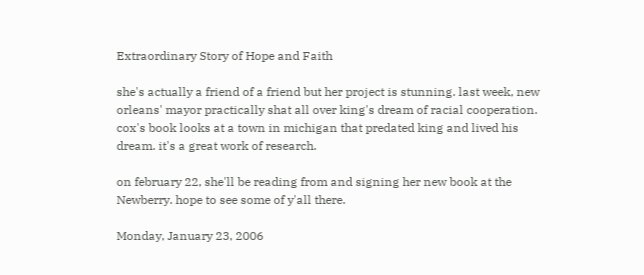Extraordinary Story of Hope and Faith

she's actually a friend of a friend but her project is stunning. last week, new orleans' mayor practically shat all over king's dream of racial cooperation. cox's book looks at a town in michigan that predated king and lived his dream. it's a great work of research.

on february 22, she'll be reading from and signing her new book at the Newberry. hope to see some of y'all there.

Monday, January 23, 2006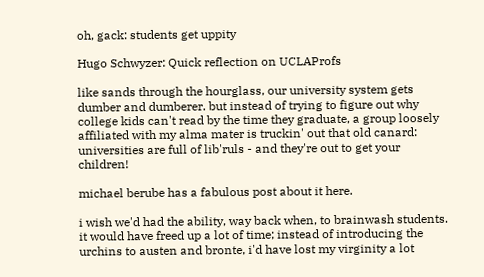oh, gack: students get uppity

Hugo Schwyzer: Quick reflection on UCLAProfs

like sands through the hourglass, our university system gets dumber and dumberer. but instead of trying to figure out why college kids can't read by the time they graduate, a group loosely affiliated with my alma mater is truckin' out that old canard: universities are full of lib'ruls - and they're out to get your children!

michael berube has a fabulous post about it here.

i wish we'd had the ability, way back when, to brainwash students. it would have freed up a lot of time; instead of introducing the urchins to austen and bronte, i'd have lost my virginity a lot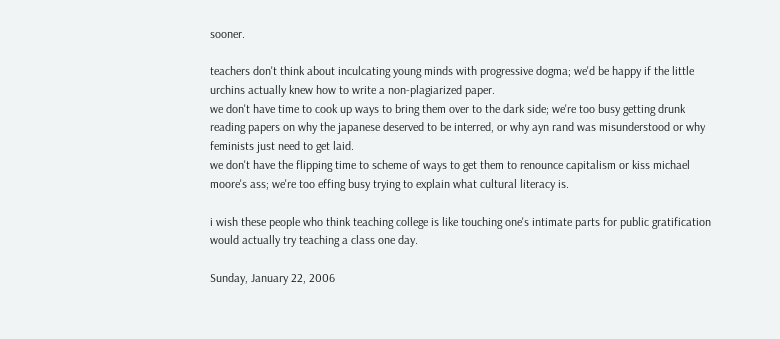sooner.

teachers don't think about inculcating young minds with progressive dogma; we'd be happy if the little urchins actually knew how to write a non-plagiarized paper.
we don't have time to cook up ways to bring them over to the dark side; we're too busy getting drunk reading papers on why the japanese deserved to be interred, or why ayn rand was misunderstood or why feminists just need to get laid.
we don't have the flipping time to scheme of ways to get them to renounce capitalism or kiss michael moore's ass; we're too effing busy trying to explain what cultural literacy is.

i wish these people who think teaching college is like touching one's intimate parts for public gratification would actually try teaching a class one day.

Sunday, January 22, 2006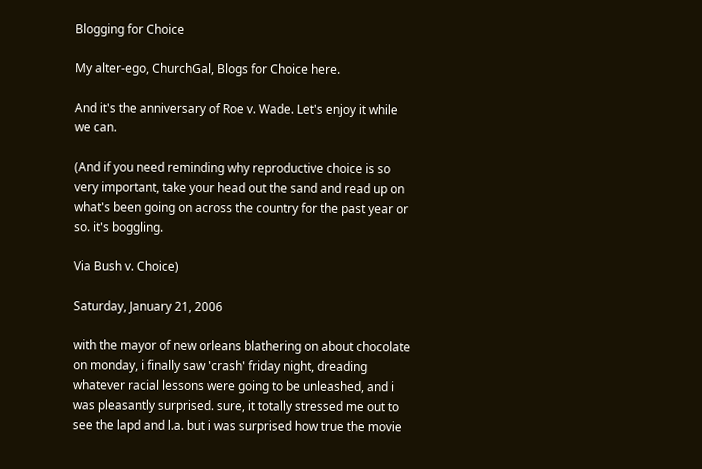Blogging for Choice

My alter-ego, ChurchGal, Blogs for Choice here.

And it's the anniversary of Roe v. Wade. Let's enjoy it while we can.

(And if you need reminding why reproductive choice is so very important, take your head out the sand and read up on what's been going on across the country for the past year or so. it's boggling.

Via Bush v. Choice)

Saturday, January 21, 2006

with the mayor of new orleans blathering on about chocolate on monday, i finally saw 'crash' friday night, dreading whatever racial lessons were going to be unleashed, and i was pleasantly surprised. sure, it totally stressed me out to see the lapd and l.a. but i was surprised how true the movie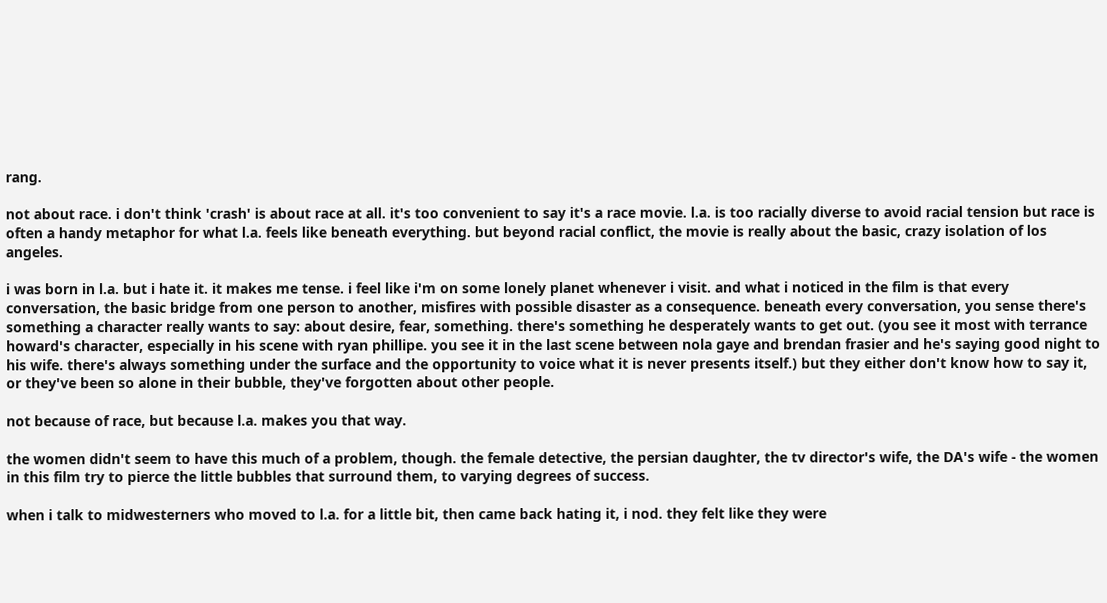rang.

not about race. i don't think 'crash' is about race at all. it's too convenient to say it's a race movie. l.a. is too racially diverse to avoid racial tension but race is often a handy metaphor for what l.a. feels like beneath everything. but beyond racial conflict, the movie is really about the basic, crazy isolation of los angeles.

i was born in l.a. but i hate it. it makes me tense. i feel like i'm on some lonely planet whenever i visit. and what i noticed in the film is that every conversation, the basic bridge from one person to another, misfires with possible disaster as a consequence. beneath every conversation, you sense there's something a character really wants to say: about desire, fear, something. there's something he desperately wants to get out. (you see it most with terrance howard's character, especially in his scene with ryan phillipe. you see it in the last scene between nola gaye and brendan frasier and he's saying good night to his wife. there's always something under the surface and the opportunity to voice what it is never presents itself.) but they either don't know how to say it, or they've been so alone in their bubble, they've forgotten about other people.

not because of race, but because l.a. makes you that way.

the women didn't seem to have this much of a problem, though. the female detective, the persian daughter, the tv director's wife, the DA's wife - the women in this film try to pierce the little bubbles that surround them, to varying degrees of success.

when i talk to midwesterners who moved to l.a. for a little bit, then came back hating it, i nod. they felt like they were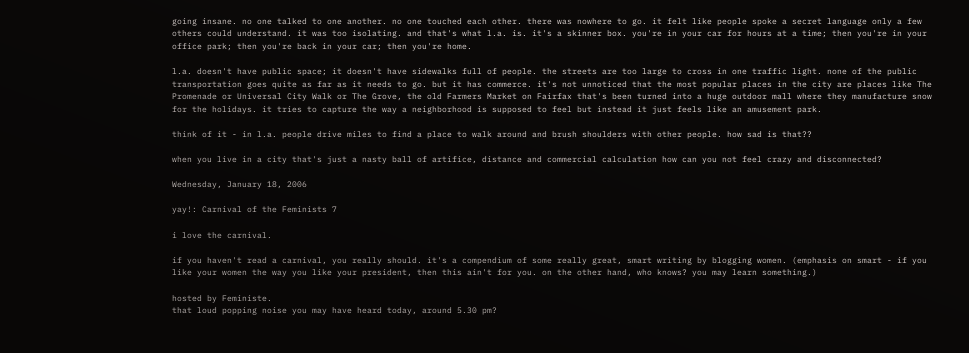going insane. no one talked to one another. no one touched each other. there was nowhere to go. it felt like people spoke a secret language only a few others could understand. it was too isolating. and that's what l.a. is. it's a skinner box. you're in your car for hours at a time; then you're in your office park; then you're back in your car; then you're home.

l.a. doesn't have public space; it doesn't have sidewalks full of people. the streets are too large to cross in one traffic light. none of the public transportation goes quite as far as it needs to go. but it has commerce. it's not unnoticed that the most popular places in the city are places like The Promenade or Universal City Walk or The Grove, the old Farmers Market on Fairfax that's been turned into a huge outdoor mall where they manufacture snow for the holidays. it tries to capture the way a neighborhood is supposed to feel but instead it just feels like an amusement park.

think of it - in l.a. people drive miles to find a place to walk around and brush shoulders with other people. how sad is that??

when you live in a city that's just a nasty ball of artifice, distance and commercial calculation how can you not feel crazy and disconnected?

Wednesday, January 18, 2006

yay!: Carnival of the Feminists 7

i love the carnival.

if you haven't read a carnival, you really should. it's a compendium of some really great, smart writing by blogging women. (emphasis on smart - if you like your women the way you like your president, then this ain't for you. on the other hand, who knows? you may learn something.)

hosted by Feministe.
that loud popping noise you may have heard today, around 5.30 pm?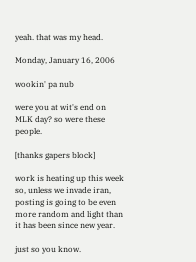yeah. that was my head.

Monday, January 16, 2006

wookin' pa nub

were you at wit's end on MLK day? so were these people.

[thanks gapers block]

work is heating up this week so, unless we invade iran, posting is going to be even more random and light than it has been since new year.

just so you know.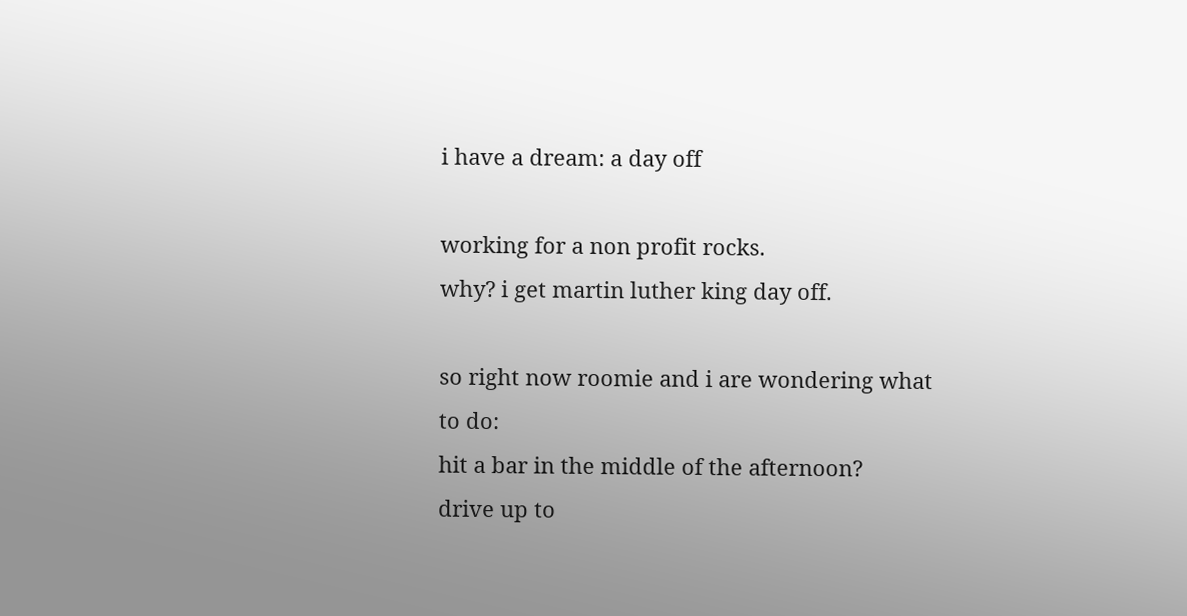i have a dream: a day off

working for a non profit rocks.
why? i get martin luther king day off.

so right now roomie and i are wondering what to do:
hit a bar in the middle of the afternoon?
drive up to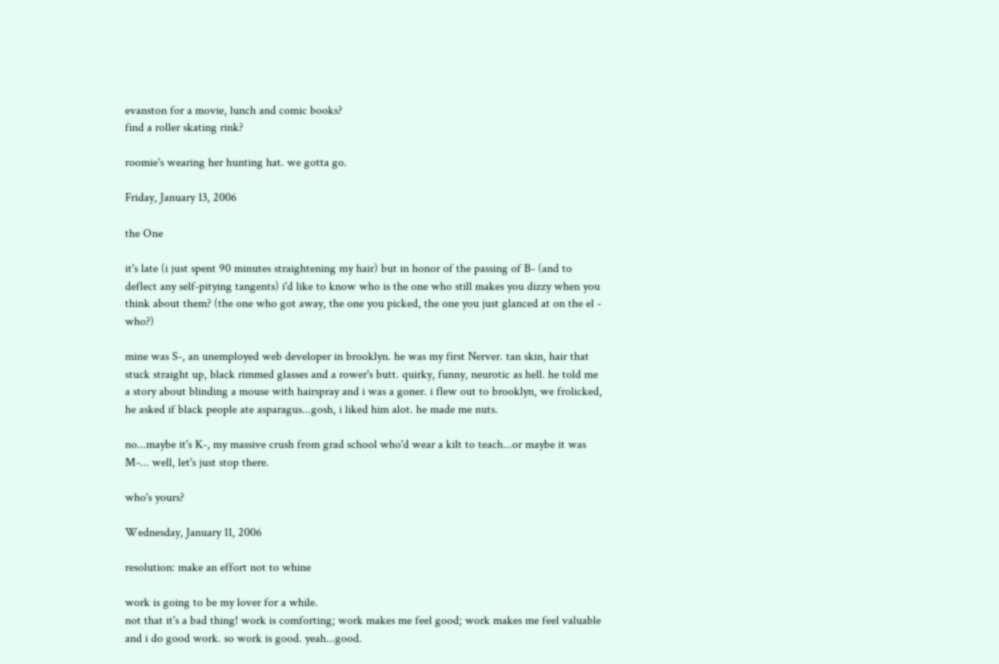evanston for a movie, lunch and comic books?
find a roller skating rink?

roomie's wearing her hunting hat. we gotta go.

Friday, January 13, 2006

the One

it's late (i just spent 90 minutes straightening my hair) but in honor of the passing of B- (and to deflect any self-pitying tangents) i'd like to know who is the one who still makes you dizzy when you think about them? (the one who got away, the one you picked, the one you just glanced at on the el - who?)

mine was S-, an unemployed web developer in brooklyn. he was my first Nerver. tan skin, hair that stuck straight up, black rimmed glasses and a rower's butt. quirky, funny, neurotic as hell. he told me a story about blinding a mouse with hairspray and i was a goner. i flew out to brooklyn, we frolicked, he asked if black people ate asparagus...gosh, i liked him alot. he made me nuts.

no...maybe it's K-, my massive crush from grad school who'd wear a kilt to teach...or maybe it was M-... well, let's just stop there.

who's yours?

Wednesday, January 11, 2006

resolution: make an effort not to whine

work is going to be my lover for a while.
not that it's a bad thing! work is comforting; work makes me feel good; work makes me feel valuable and i do good work. so work is good. yeah...good.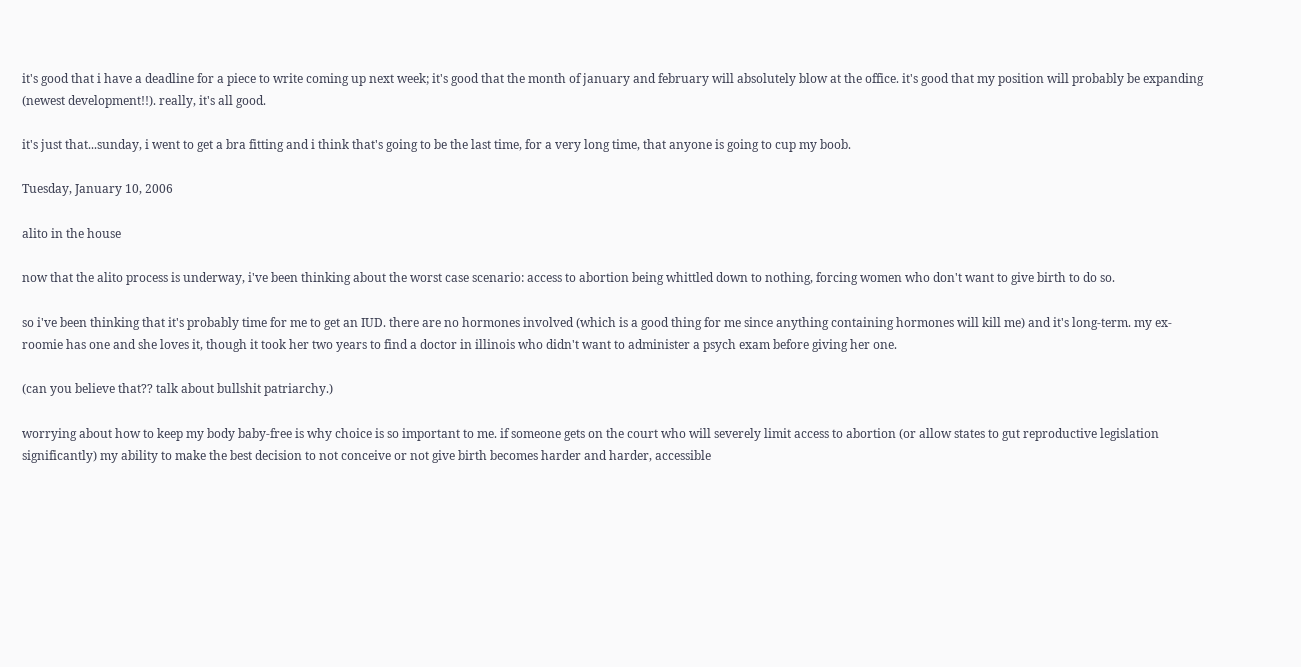it's good that i have a deadline for a piece to write coming up next week; it's good that the month of january and february will absolutely blow at the office. it's good that my position will probably be expanding (newest development!!). really, it's all good.

it's just that...sunday, i went to get a bra fitting and i think that's going to be the last time, for a very long time, that anyone is going to cup my boob.

Tuesday, January 10, 2006

alito in the house

now that the alito process is underway, i've been thinking about the worst case scenario: access to abortion being whittled down to nothing, forcing women who don't want to give birth to do so.

so i've been thinking that it's probably time for me to get an IUD. there are no hormones involved (which is a good thing for me since anything containing hormones will kill me) and it's long-term. my ex-roomie has one and she loves it, though it took her two years to find a doctor in illinois who didn't want to administer a psych exam before giving her one.

(can you believe that?? talk about bullshit patriarchy.)

worrying about how to keep my body baby-free is why choice is so important to me. if someone gets on the court who will severely limit access to abortion (or allow states to gut reproductive legislation significantly) my ability to make the best decision to not conceive or not give birth becomes harder and harder, accessible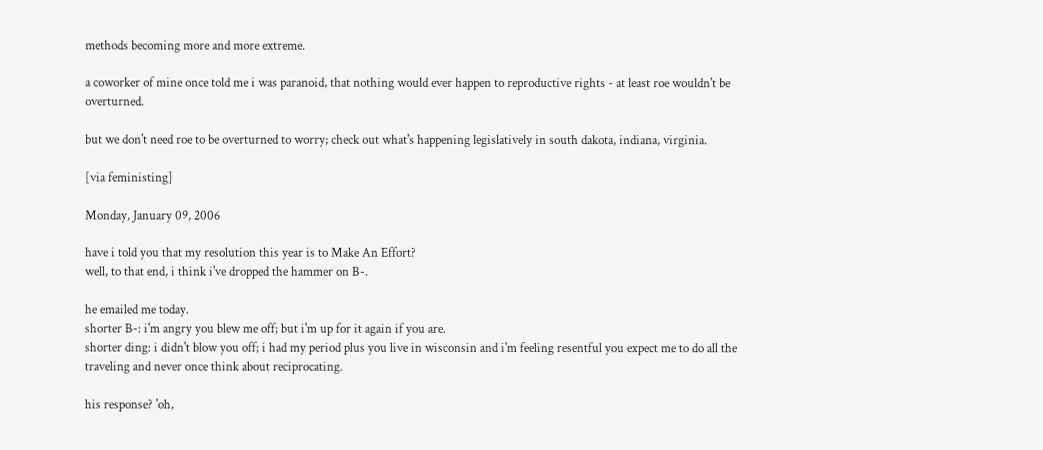methods becoming more and more extreme.

a coworker of mine once told me i was paranoid, that nothing would ever happen to reproductive rights - at least roe wouldn't be overturned.

but we don't need roe to be overturned to worry; check out what's happening legislatively in south dakota, indiana, virginia.

[via feministing]

Monday, January 09, 2006

have i told you that my resolution this year is to Make An Effort?
well, to that end, i think i've dropped the hammer on B-.

he emailed me today.
shorter B-: i'm angry you blew me off; but i'm up for it again if you are.
shorter ding: i didn't blow you off; i had my period plus you live in wisconsin and i'm feeling resentful you expect me to do all the traveling and never once think about reciprocating.

his response? 'oh,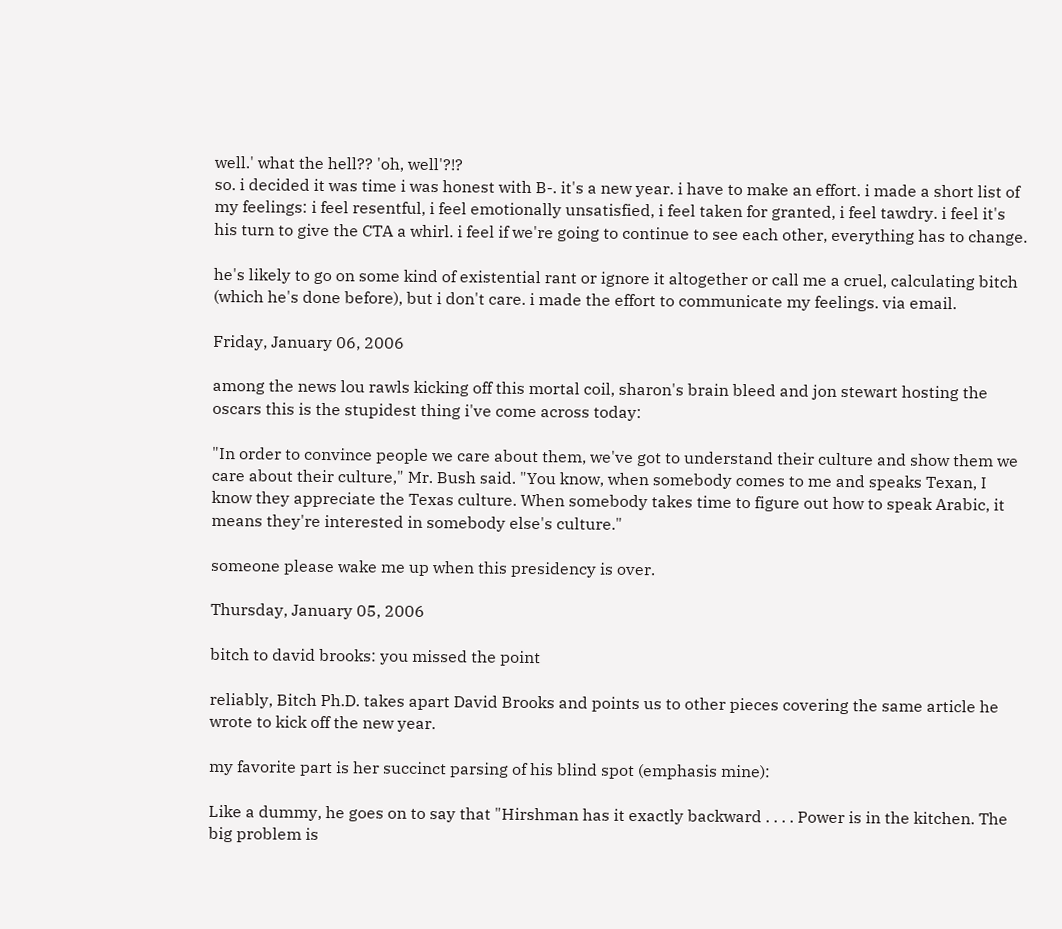well.' what the hell?? 'oh, well'?!?
so. i decided it was time i was honest with B-. it's a new year. i have to make an effort. i made a short list of my feelings: i feel resentful, i feel emotionally unsatisfied, i feel taken for granted, i feel tawdry. i feel it's his turn to give the CTA a whirl. i feel if we're going to continue to see each other, everything has to change.

he's likely to go on some kind of existential rant or ignore it altogether or call me a cruel, calculating bitch (which he's done before), but i don't care. i made the effort to communicate my feelings. via email.

Friday, January 06, 2006

among the news lou rawls kicking off this mortal coil, sharon's brain bleed and jon stewart hosting the oscars this is the stupidest thing i've come across today:

"In order to convince people we care about them, we've got to understand their culture and show them we care about their culture," Mr. Bush said. "You know, when somebody comes to me and speaks Texan, I know they appreciate the Texas culture. When somebody takes time to figure out how to speak Arabic, it means they're interested in somebody else's culture."

someone please wake me up when this presidency is over.

Thursday, January 05, 2006

bitch to david brooks: you missed the point

reliably, Bitch Ph.D. takes apart David Brooks and points us to other pieces covering the same article he wrote to kick off the new year.

my favorite part is her succinct parsing of his blind spot (emphasis mine):

Like a dummy, he goes on to say that "Hirshman has it exactly backward . . . . Power is in the kitchen. The big problem is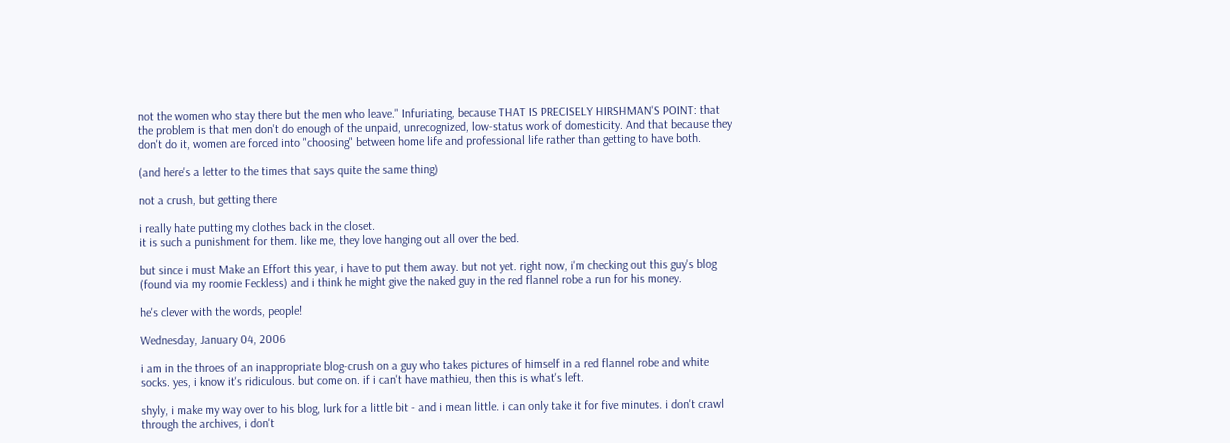not the women who stay there but the men who leave." Infuriating, because THAT IS PRECISELY HIRSHMAN'S POINT: that the problem is that men don't do enough of the unpaid, unrecognized, low-status work of domesticity. And that because they don't do it, women are forced into "choosing" between home life and professional life rather than getting to have both.

(and here's a letter to the times that says quite the same thing)

not a crush, but getting there

i really hate putting my clothes back in the closet.
it is such a punishment for them. like me, they love hanging out all over the bed.

but since i must Make an Effort this year, i have to put them away. but not yet. right now, i'm checking out this guy's blog (found via my roomie Feckless) and i think he might give the naked guy in the red flannel robe a run for his money.

he's clever with the words, people!

Wednesday, January 04, 2006

i am in the throes of an inappropriate blog-crush on a guy who takes pictures of himself in a red flannel robe and white socks. yes, i know it's ridiculous. but come on. if i can't have mathieu, then this is what's left.

shyly, i make my way over to his blog, lurk for a little bit - and i mean little. i can only take it for five minutes. i don't crawl through the archives, i don't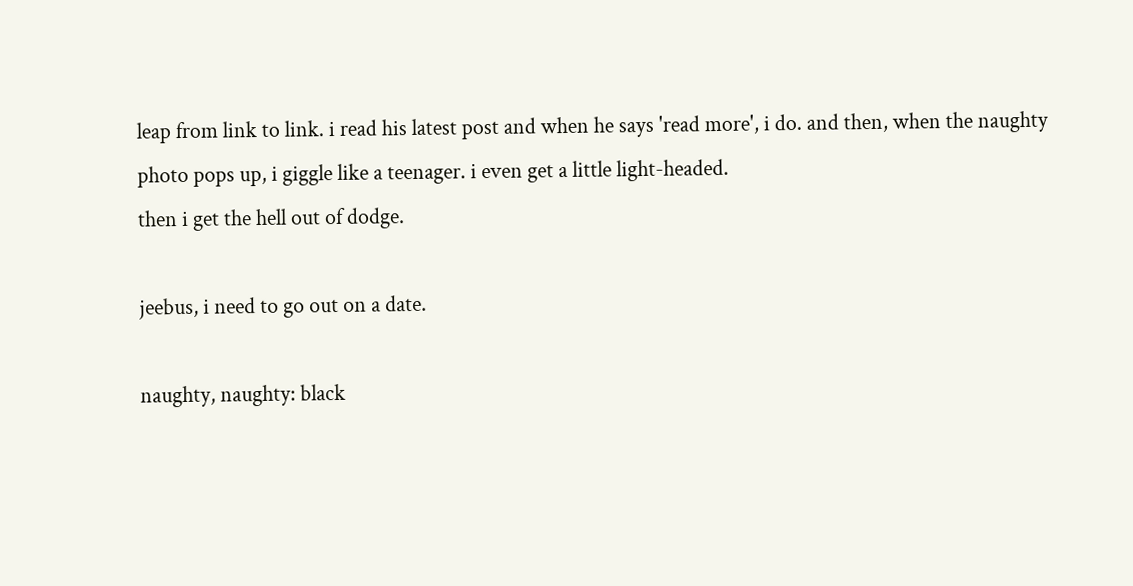leap from link to link. i read his latest post and when he says 'read more', i do. and then, when the naughty photo pops up, i giggle like a teenager. i even get a little light-headed.
then i get the hell out of dodge.

jeebus, i need to go out on a date.

naughty, naughty: black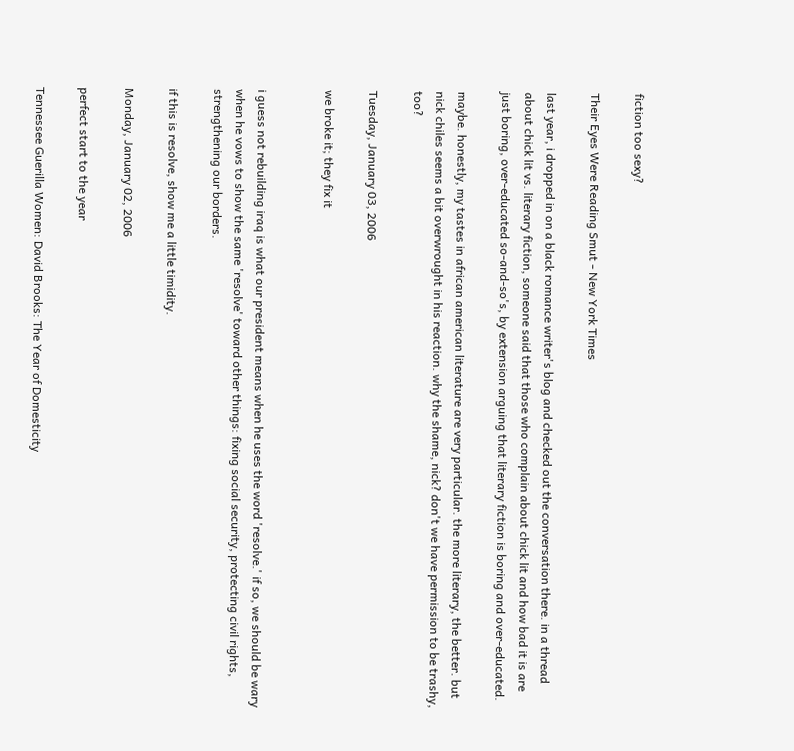fiction too sexy?

Their Eyes Were Reading Smut - New York Times

last year, i dropped in on a black romance writer's blog and checked out the conversation there. in a thread about chick lit vs. literary fiction, someone said that those who complain about chick lit and how bad it is are just boring, over-educated so-and-so's, by extension arguing that literary fiction is boring and over-educated.

maybe. honestly, my tastes in african american literature are very particular. the more literary, the better. but nick chiles seems a bit overwrought in his reaction. why the shame, nick? don't we have permission to be trashy, too?

Tuesday, January 03, 2006

we broke it; they fix it


i guess not rebuilding iraq is what our president means when he uses the word 'resolve.' if so, we should be wary when he vows to show the same 'resolve' toward other things: fixing social security, protecting civil rights, strengthening our borders.

if this is resolve, show me a little timidity.

Monday, January 02, 2006

perfect start to the year

Tennessee Guerilla Women: David Brooks: The Year of Domesticity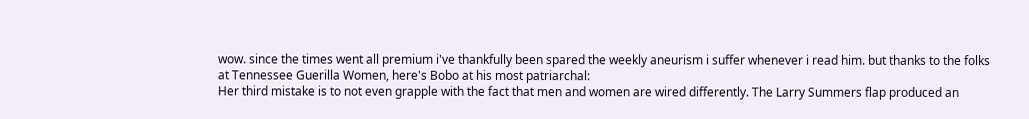wow. since the times went all premium i've thankfully been spared the weekly aneurism i suffer whenever i read him. but thanks to the folks at Tennessee Guerilla Women, here's Bobo at his most patriarchal:
Her third mistake is to not even grapple with the fact that men and women are wired differently. The Larry Summers flap produced an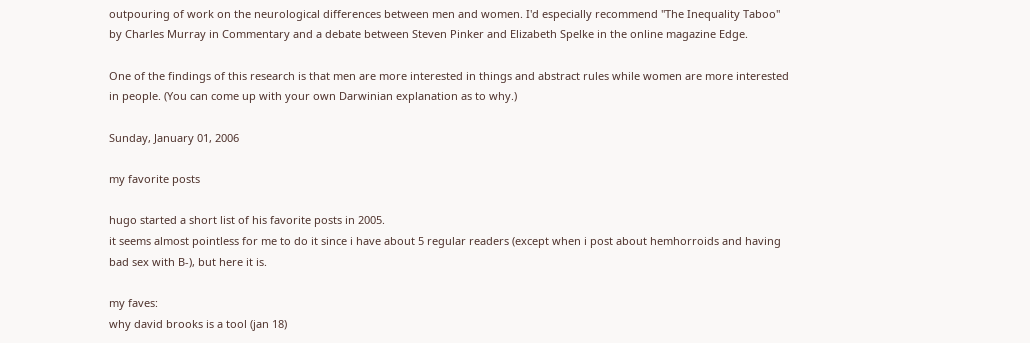outpouring of work on the neurological differences between men and women. I'd especially recommend ''The Inequality Taboo'' by Charles Murray in Commentary and a debate between Steven Pinker and Elizabeth Spelke in the online magazine Edge.

One of the findings of this research is that men are more interested in things and abstract rules while women are more interested in people. (You can come up with your own Darwinian explanation as to why.)

Sunday, January 01, 2006

my favorite posts

hugo started a short list of his favorite posts in 2005.
it seems almost pointless for me to do it since i have about 5 regular readers (except when i post about hemhorroids and having bad sex with B-), but here it is.

my faves:
why david brooks is a tool (jan 18)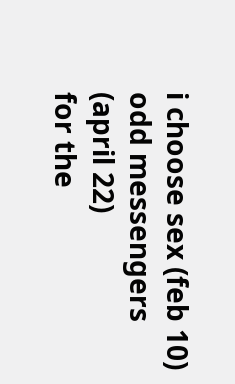i choose sex (feb 10)
odd messengers (april 22)
for the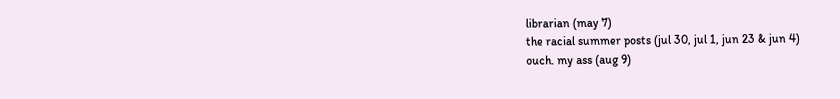librarian (may 7)
the racial summer posts (jul 30, jul 1, jun 23 & jun 4)
ouch. my ass (aug 9)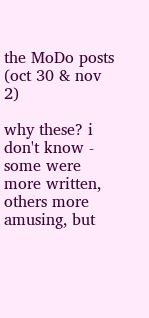the MoDo posts (oct 30 & nov 2)

why these? i don't know - some were more written, others more amusing, but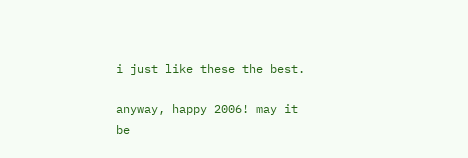i just like these the best.

anyway, happy 2006! may it be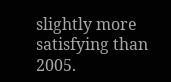slightly more satisfying than 2005.